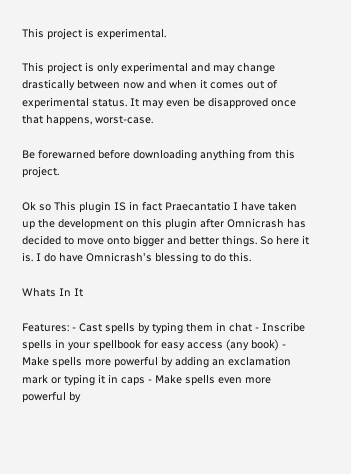This project is experimental.

This project is only experimental and may change drastically between now and when it comes out of experimental status. It may even be disapproved once that happens, worst-case.

Be forewarned before downloading anything from this project.

Ok so This plugin IS in fact Praecantatio I have taken up the development on this plugin after Omnicrash has decided to move onto bigger and better things. So here it is. I do have Omnicrash's blessing to do this.

Whats In It

Features: - Cast spells by typing them in chat - Inscribe spells in your spellbook for easy access (any book) - Make spells more powerful by adding an exclamation mark or typing it in caps - Make spells even more powerful by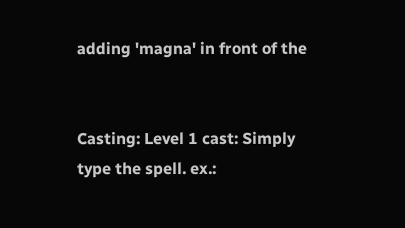adding 'magna' in front of the


Casting: Level 1 cast: Simply type the spell. ex.: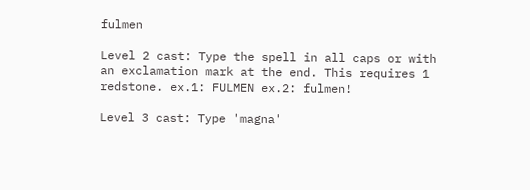fulmen

Level 2 cast: Type the spell in all caps or with an exclamation mark at the end. This requires 1 redstone. ex.1: FULMEN ex.2: fulmen!

Level 3 cast: Type 'magna'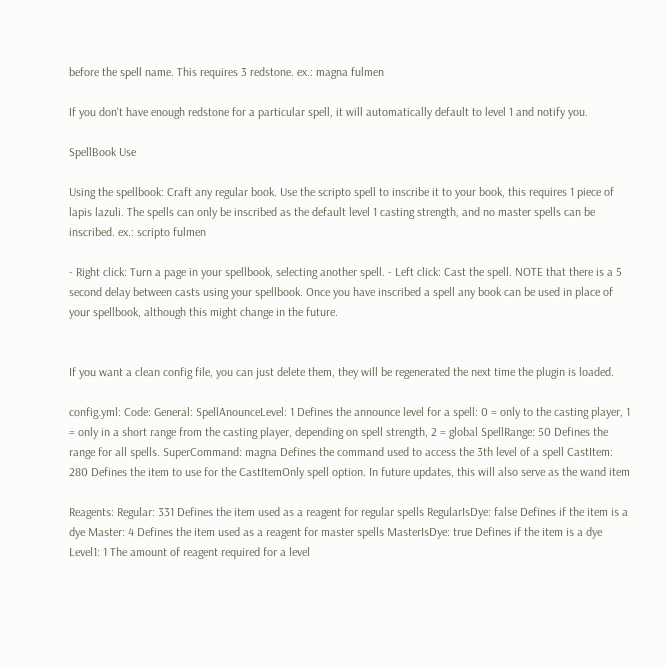before the spell name. This requires 3 redstone. ex.: magna fulmen

If you don't have enough redstone for a particular spell, it will automatically default to level 1 and notify you.

SpellBook Use

Using the spellbook: Craft any regular book. Use the scripto spell to inscribe it to your book, this requires 1 piece of lapis lazuli. The spells can only be inscribed as the default level 1 casting strength, and no master spells can be inscribed. ex.: scripto fulmen

- Right click: Turn a page in your spellbook, selecting another spell. - Left click: Cast the spell. NOTE that there is a 5 second delay between casts using your spellbook. Once you have inscribed a spell any book can be used in place of your spellbook, although this might change in the future.


If you want a clean config file, you can just delete them, they will be regenerated the next time the plugin is loaded.

config.yml: Code: General: SpellAnounceLevel: 1 Defines the announce level for a spell: 0 = only to the casting player, 1 = only in a short range from the casting player, depending on spell strength, 2 = global SpellRange: 50 Defines the range for all spells. SuperCommand: magna Defines the command used to access the 3th level of a spell CastItem: 280 Defines the item to use for the CastItemOnly spell option. In future updates, this will also serve as the wand item

Reagents: Regular: 331 Defines the item used as a reagent for regular spells RegularIsDye: false Defines if the item is a dye Master: 4 Defines the item used as a reagent for master spells MasterIsDye: true Defines if the item is a dye Level1: 1 The amount of reagent required for a level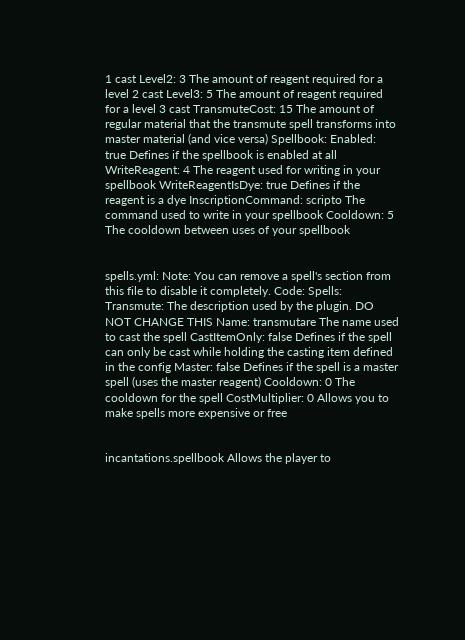1 cast Level2: 3 The amount of reagent required for a level 2 cast Level3: 5 The amount of reagent required for a level 3 cast TransmuteCost: 15 The amount of regular material that the transmute spell transforms into master material (and vice versa) Spellbook: Enabled: true Defines if the spellbook is enabled at all WriteReagent: 4 The reagent used for writing in your spellbook WriteReagentIsDye: true Defines if the reagent is a dye InscriptionCommand: scripto The command used to write in your spellbook Cooldown: 5 The cooldown between uses of your spellbook


spells.yml: Note: You can remove a spell's section from this file to disable it completely. Code: Spells: Transmute: The description used by the plugin. DO NOT CHANGE THIS Name: transmutare The name used to cast the spell CastItemOnly: false Defines if the spell can only be cast while holding the casting item defined in the config Master: false Defines if the spell is a master spell (uses the master reagent) Cooldown: 0 The cooldown for the spell CostMultiplier: 0 Allows you to make spells more expensive or free


incantations.spellbook Allows the player to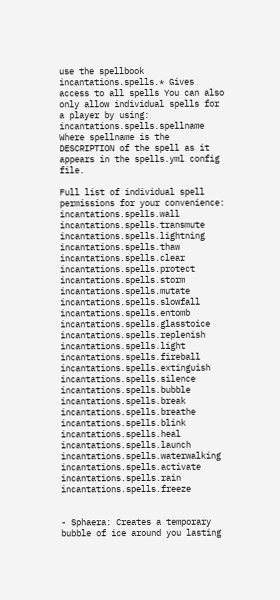use the spellbook incantations.spells.* Gives access to all spells You can also only allow individual spells for a player by using: incantations.spells.spellname Where spellname is the DESCRIPTION of the spell as it appears in the spells.yml config file.

Full list of individual spell permissions for your convenience: incantations.spells.wall incantations.spells.transmute incantations.spells.lightning incantations.spells.thaw incantations.spells.clear incantations.spells.protect incantations.spells.storm incantations.spells.mutate incantations.spells.slowfall incantations.spells.entomb incantations.spells.glasstoice incantations.spells.replenish incantations.spells.light incantations.spells.fireball incantations.spells.extinguish incantations.spells.silence incantations.spells.bubble incantations.spells.break incantations.spells.breathe incantations.spells.blink incantations.spells.heal incantations.spells.launch incantations.spells.waterwalking incantations.spells.activate incantations.spells.rain incantations.spells.freeze


- Sphaera: Creates a temporary bubble of ice around you lasting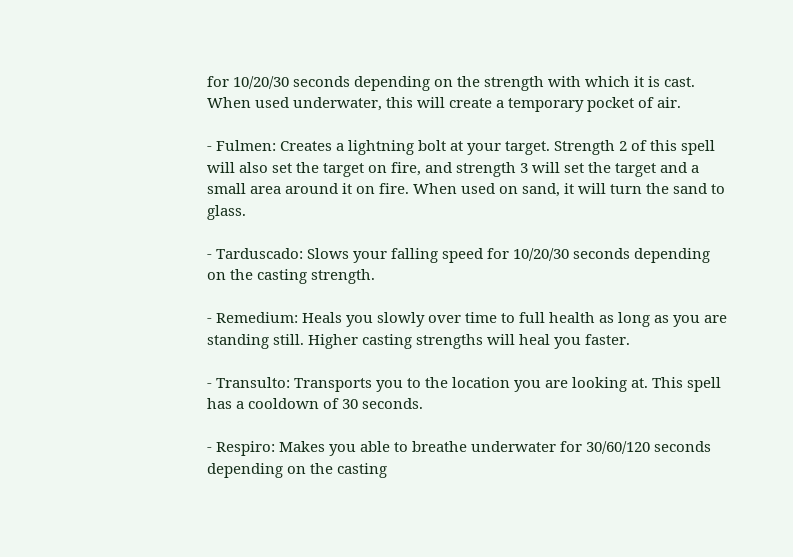for 10/20/30 seconds depending on the strength with which it is cast. When used underwater, this will create a temporary pocket of air.

- Fulmen: Creates a lightning bolt at your target. Strength 2 of this spell will also set the target on fire, and strength 3 will set the target and a small area around it on fire. When used on sand, it will turn the sand to glass.

- Tarduscado: Slows your falling speed for 10/20/30 seconds depending on the casting strength.

- Remedium: Heals you slowly over time to full health as long as you are standing still. Higher casting strengths will heal you faster.

- Transulto: Transports you to the location you are looking at. This spell has a cooldown of 30 seconds.

- Respiro: Makes you able to breathe underwater for 30/60/120 seconds depending on the casting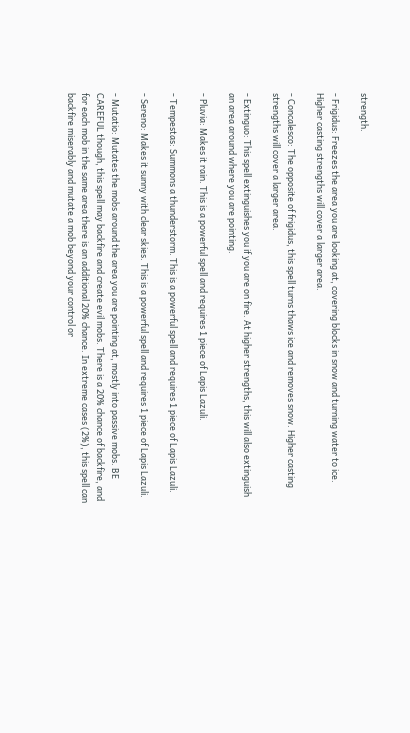strength.

- Frigidus: Freezes the area you are looking at, covering blocks in snow and turning water to ice. Higher casting strengths will cover a larger area.

- Concalesco: The opposite of frigidus, this spell turns thaws ice and removes snow. Higher casting strengths will cover a larger area.

- Extinguo: This spell extinguishes you if you are on fire. At higher strengths, this will also extinguish an area around where you are pointing.

- Pluvia: Makes it rain. This is a powerful spell and requires 1 piece of Lapis Lazuli.

- Tempestas: Summons a thunderstorm. This is a powerful spell and requires 1 piece of Lapis Lazuli.

- Sereno: Makes it sunny with clear skies. This is a powerful spell and requires 1 piece of Lapis Lazuli.

- Mutatio: Mutates the mobs around the area you are pointing at, mostly into passive mobs. BE CAREFUL though, this spell may backfire and create evil mobs. There is a 20% chance of backfire, and for each mob in the same area there is an additional 20% chance. In extreme cases (2%), this spell can backfire miserably and mutate a mob beyond your control or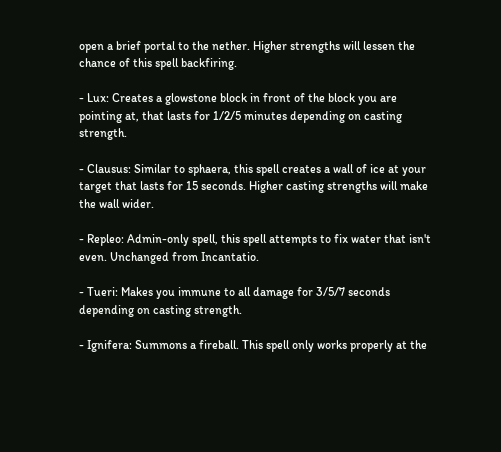open a brief portal to the nether. Higher strengths will lessen the chance of this spell backfiring.

- Lux: Creates a glowstone block in front of the block you are pointing at, that lasts for 1/2/5 minutes depending on casting strength.

- Clausus: Similar to sphaera, this spell creates a wall of ice at your target that lasts for 15 seconds. Higher casting strengths will make the wall wider.

- Repleo: Admin-only spell, this spell attempts to fix water that isn't even. Unchanged from Incantatio.

- Tueri: Makes you immune to all damage for 3/5/7 seconds depending on casting strength.

- Ignifera: Summons a fireball. This spell only works properly at the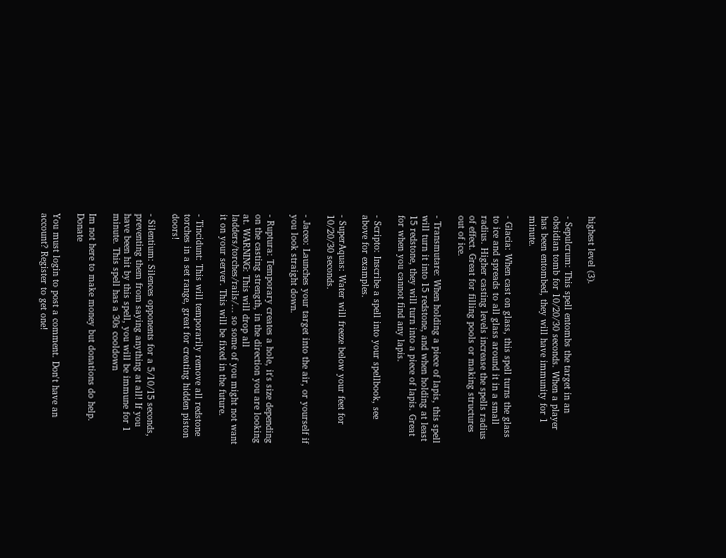highest level (3).

- Sepulcrum: This spell entombs the target in an obsidian tomb for 10/20/30 seconds. When a player has been entombed, they will have immunity for 1 minute.

- Glacia: When cast on glass, this spell turns the glass to ice and spreads to all glass around it in a small radius. Higher casting levels increase the spells radius of effect. Great for filling pools or making structures out of ice.

- Transmutare: When holding a piece of lapis, this spell will turn it into 15 redstone, and when holding at least 15 redstone, they will turn into a piece of lapis. Great for when you cannot find any lapis.

- Scripto: Inscribe a spell into your spellbook, see above for examples.

- SuperAquas: Water will freeze below your feet for 10/20/30 seconds.

- Jaceo: Launches your target into the air, or yourself if you look straight down.

- Ruptura: Temporary creates a hole, it's size depending on the casting strength, in the direction you are looking at. WARNING: This will drop all ladders/torches/rails/... so some of you might not want it on your server. This will be fixed in the future.

- Tincidunt: This will temporarily remove all redstone torches in a set range, great for creating hidden piston doors!

- Silentium: Silences opponents for a 5/10/15 seconds, preventing them from saying anything at all! If you have been hit by this spell, you will be immune for 1 minute. This spell has a 30s cooldown

Im not here to make money but donations do help. Donate

You must login to post a comment. Don't have an account? Register to get one!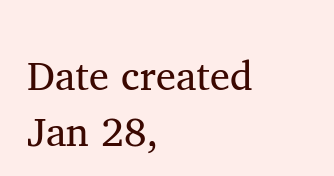Date created
Jan 28,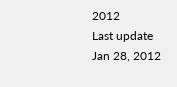2012
Last update
Jan 28, 2012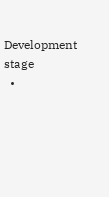Development stage
  •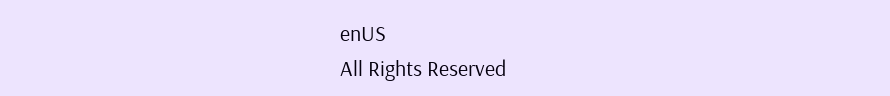enUS
All Rights Reserved